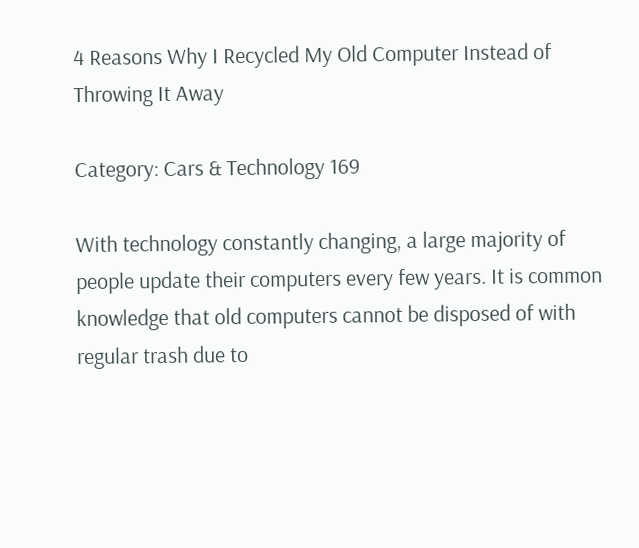4 Reasons Why I Recycled My Old Computer Instead of Throwing It Away

Category: Cars & Technology 169

With technology constantly changing, a large majority of people update their computers every few years. It is common knowledge that old computers cannot be disposed of with regular trash due to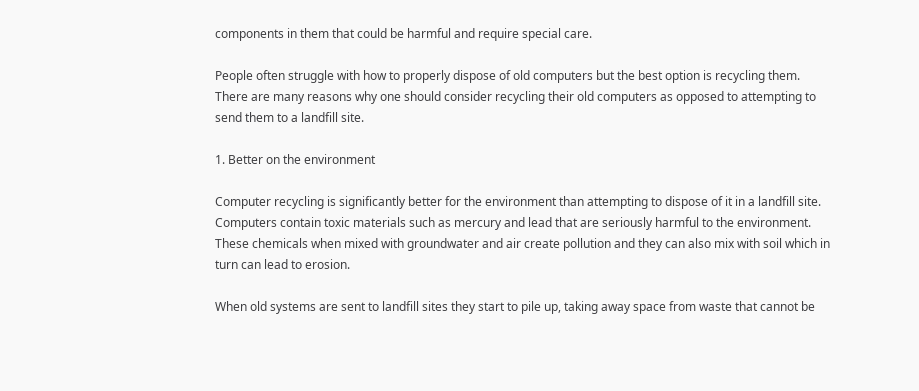components in them that could be harmful and require special care.

People often struggle with how to properly dispose of old computers but the best option is recycling them. There are many reasons why one should consider recycling their old computers as opposed to attempting to send them to a landfill site.

1. Better on the environment

Computer recycling is significantly better for the environment than attempting to dispose of it in a landfill site. Computers contain toxic materials such as mercury and lead that are seriously harmful to the environment. These chemicals when mixed with groundwater and air create pollution and they can also mix with soil which in turn can lead to erosion.

When old systems are sent to landfill sites they start to pile up, taking away space from waste that cannot be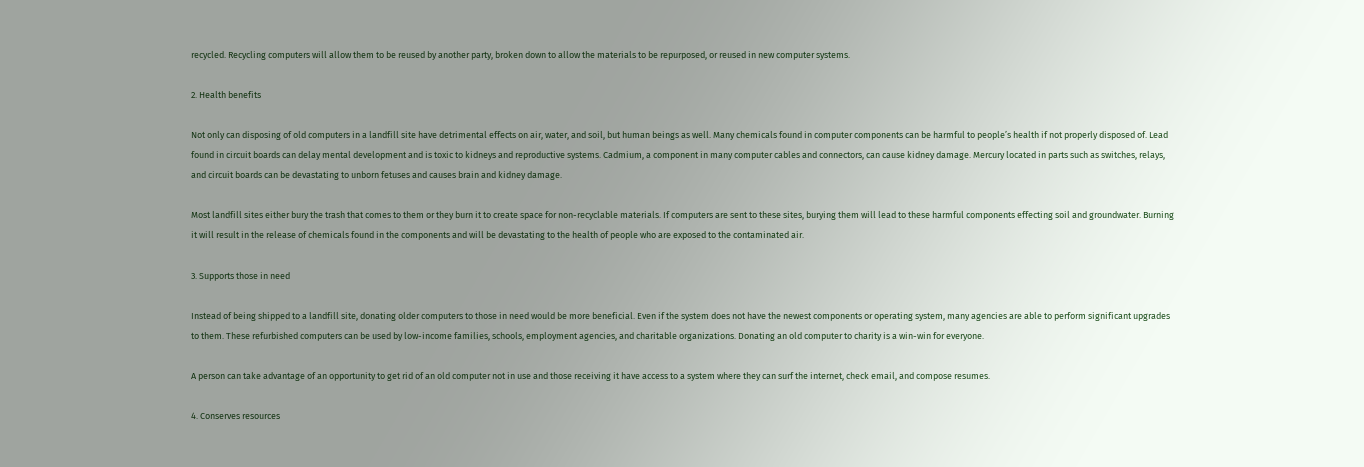recycled. Recycling computers will allow them to be reused by another party, broken down to allow the materials to be repurposed, or reused in new computer systems.

2. Health benefits

Not only can disposing of old computers in a landfill site have detrimental effects on air, water, and soil, but human beings as well. Many chemicals found in computer components can be harmful to people’s health if not properly disposed of. Lead found in circuit boards can delay mental development and is toxic to kidneys and reproductive systems. Cadmium, a component in many computer cables and connectors, can cause kidney damage. Mercury located in parts such as switches, relays, and circuit boards can be devastating to unborn fetuses and causes brain and kidney damage.

Most landfill sites either bury the trash that comes to them or they burn it to create space for non-recyclable materials. If computers are sent to these sites, burying them will lead to these harmful components effecting soil and groundwater. Burning it will result in the release of chemicals found in the components and will be devastating to the health of people who are exposed to the contaminated air.

3. Supports those in need

Instead of being shipped to a landfill site, donating older computers to those in need would be more beneficial. Even if the system does not have the newest components or operating system, many agencies are able to perform significant upgrades to them. These refurbished computers can be used by low-income families, schools, employment agencies, and charitable organizations. Donating an old computer to charity is a win-win for everyone.

A person can take advantage of an opportunity to get rid of an old computer not in use and those receiving it have access to a system where they can surf the internet, check email, and compose resumes.

4. Conserves resources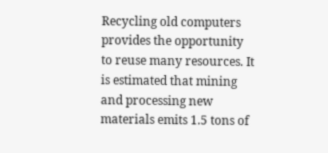Recycling old computers provides the opportunity to reuse many resources. It is estimated that mining and processing new materials emits 1.5 tons of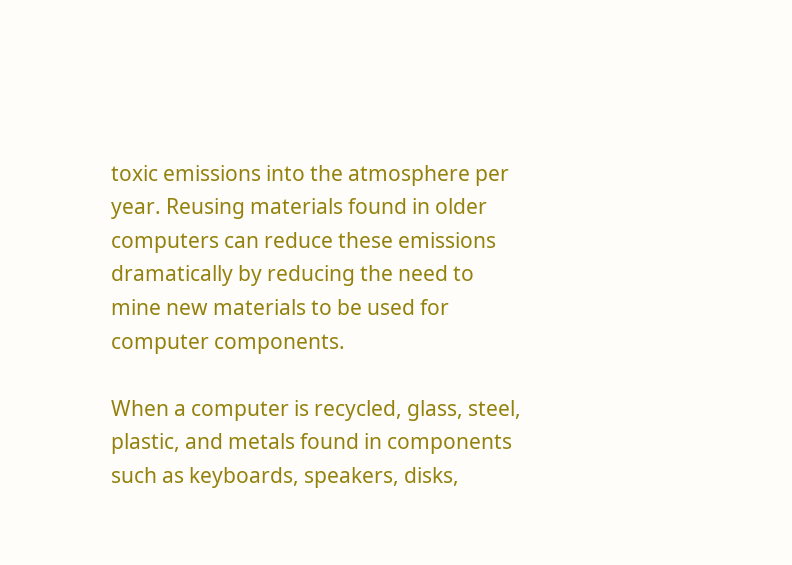toxic emissions into the atmosphere per year. Reusing materials found in older computers can reduce these emissions dramatically by reducing the need to mine new materials to be used for computer components.

When a computer is recycled, glass, steel, plastic, and metals found in components such as keyboards, speakers, disks,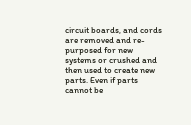circuit boards, and cords are removed and re-purposed for new systems or crushed and then used to create new parts. Even if parts cannot be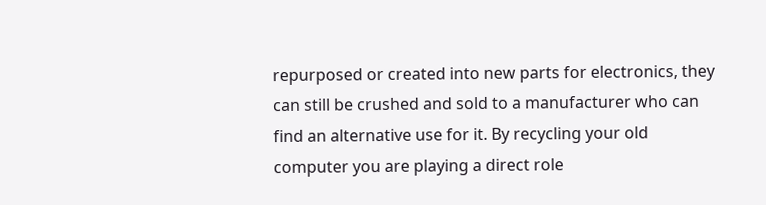repurposed or created into new parts for electronics, they can still be crushed and sold to a manufacturer who can find an alternative use for it. By recycling your old computer you are playing a direct role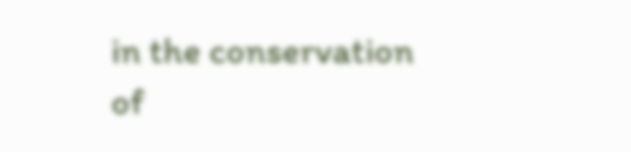in the conservation of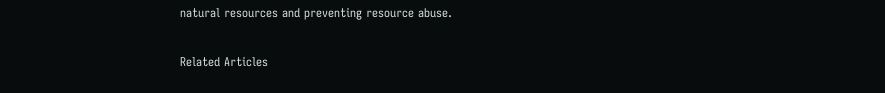natural resources and preventing resource abuse.

Related Articles